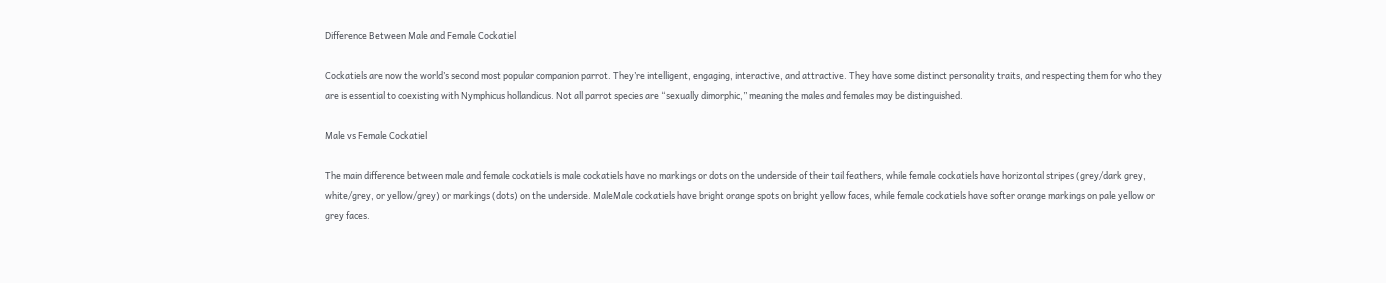Difference Between Male and Female Cockatiel

Cockatiels are now the world’s second most popular companion parrot. They’re intelligent, engaging, interactive, and attractive. They have some distinct personality traits, and respecting them for who they are is essential to coexisting with Nymphicus hollandicus. Not all parrot species are “sexually dimorphic,” meaning the males and females may be distinguished.

Male vs Female Cockatiel

The main difference between male and female cockatiels is male cockatiels have no markings or dots on the underside of their tail feathers, while female cockatiels have horizontal stripes (grey/dark grey, white/grey, or yellow/grey) or markings (dots) on the underside. MaleMale cockatiels have bright orange spots on bright yellow faces, while female cockatiels have softer orange markings on pale yellow or grey faces.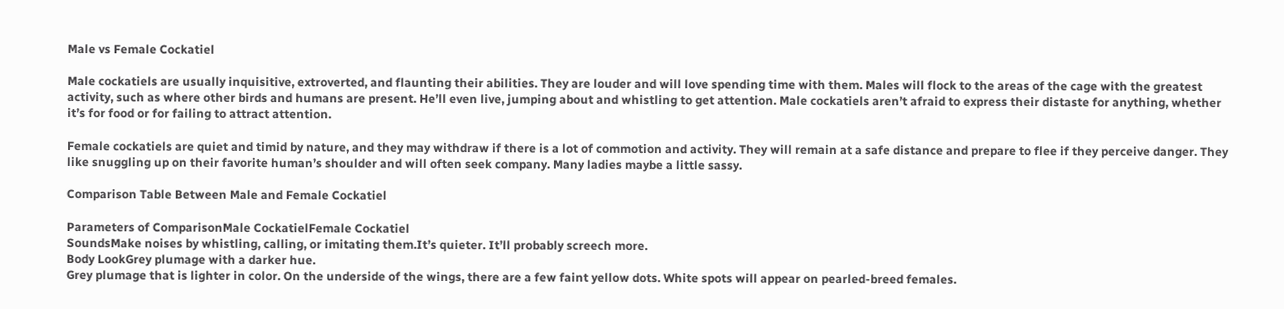Male vs Female Cockatiel

Male cockatiels are usually inquisitive, extroverted, and flaunting their abilities. They are louder and will love spending time with them. Males will flock to the areas of the cage with the greatest activity, such as where other birds and humans are present. He’ll even live, jumping about and whistling to get attention. Male cockatiels aren’t afraid to express their distaste for anything, whether it’s for food or for failing to attract attention.

Female cockatiels are quiet and timid by nature, and they may withdraw if there is a lot of commotion and activity. They will remain at a safe distance and prepare to flee if they perceive danger. They like snuggling up on their favorite human’s shoulder and will often seek company. Many ladies maybe a little sassy.

Comparison Table Between Male and Female Cockatiel

Parameters of ComparisonMale CockatielFemale Cockatiel
SoundsMake noises by whistling, calling, or imitating them.It’s quieter. It’ll probably screech more.
Body LookGrey plumage with a darker hue.
Grey plumage that is lighter in color. On the underside of the wings, there are a few faint yellow dots. White spots will appear on pearled-breed females.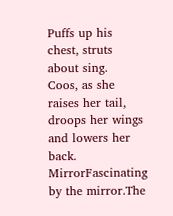Puffs up his chest, struts about sing.
Coos, as she raises her tail, droops her wings and lowers her back.
MirrorFascinating by the mirror.The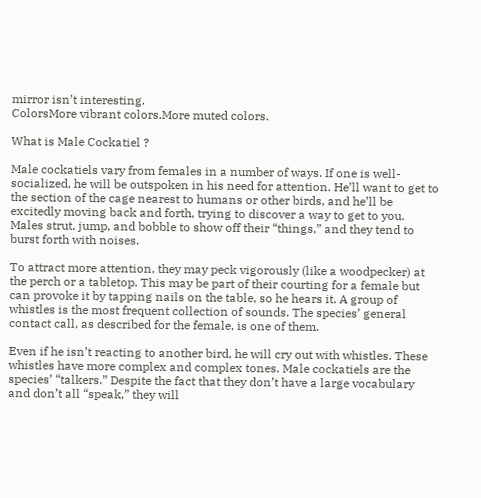mirror isn’t interesting.
ColorsMore vibrant colors.More muted colors.

What is Male Cockatiel ?

Male cockatiels vary from females in a number of ways. If one is well-socialized, he will be outspoken in his need for attention. He’ll want to get to the section of the cage nearest to humans or other birds, and he’ll be excitedly moving back and forth, trying to discover a way to get to you. Males strut, jump, and bobble to show off their “things,” and they tend to burst forth with noises.

To attract more attention, they may peck vigorously (like a woodpecker) at the perch or a tabletop. This may be part of their courting for a female but can provoke it by tapping nails on the table, so he hears it. A group of whistles is the most frequent collection of sounds. The species’ general contact call, as described for the female, is one of them.

Even if he isn’t reacting to another bird, he will cry out with whistles. These whistles have more complex and complex tones. Male cockatiels are the species’ “talkers.” Despite the fact that they don’t have a large vocabulary and don’t all “speak,” they will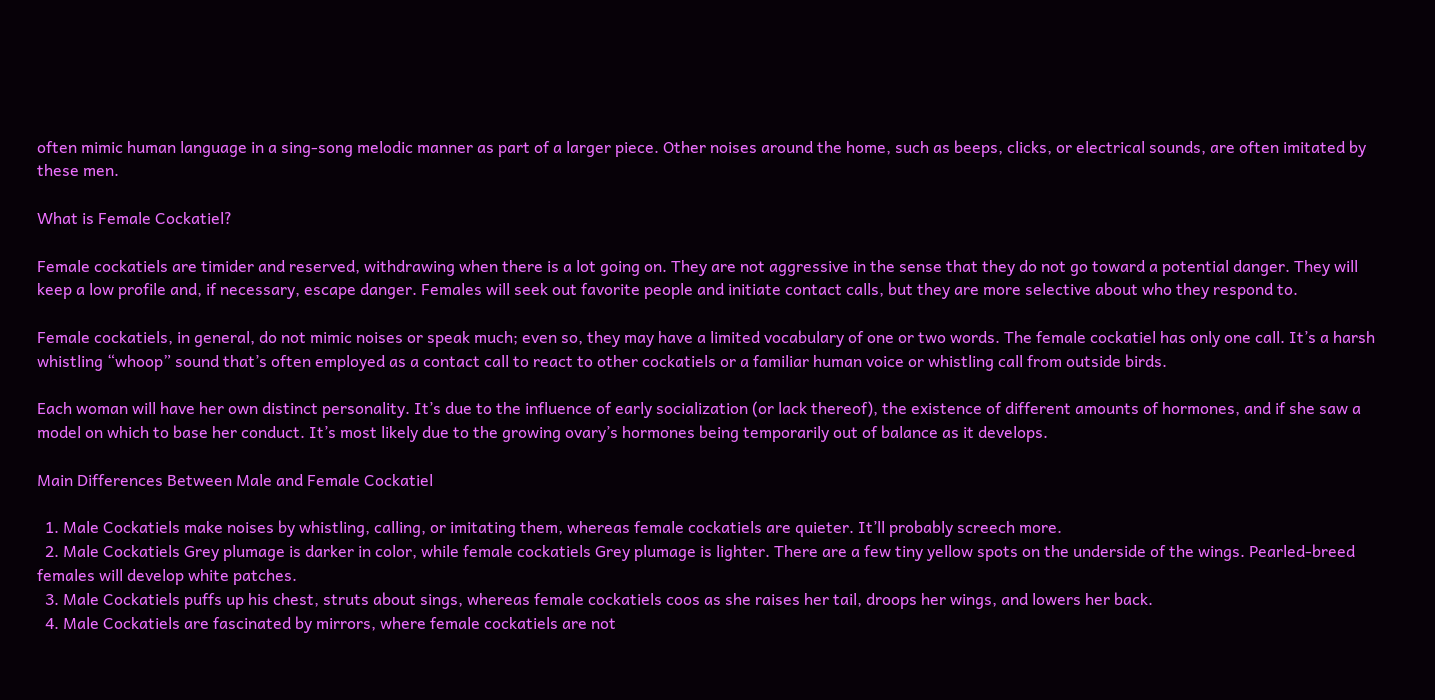often mimic human language in a sing-song melodic manner as part of a larger piece. Other noises around the home, such as beeps, clicks, or electrical sounds, are often imitated by these men.

What is Female Cockatiel?

Female cockatiels are timider and reserved, withdrawing when there is a lot going on. They are not aggressive in the sense that they do not go toward a potential danger. They will keep a low profile and, if necessary, escape danger. Females will seek out favorite people and initiate contact calls, but they are more selective about who they respond to.

Female cockatiels, in general, do not mimic noises or speak much; even so, they may have a limited vocabulary of one or two words. The female cockatiel has only one call. It’s a harsh whistling “whoop” sound that’s often employed as a contact call to react to other cockatiels or a familiar human voice or whistling call from outside birds.

Each woman will have her own distinct personality. It’s due to the influence of early socialization (or lack thereof), the existence of different amounts of hormones, and if she saw a model on which to base her conduct. It’s most likely due to the growing ovary’s hormones being temporarily out of balance as it develops.

Main Differences Between Male and Female Cockatiel

  1. Male Cockatiels make noises by whistling, calling, or imitating them, whereas female cockatiels are quieter. It’ll probably screech more.
  2. Male Cockatiels Grey plumage is darker in color, while female cockatiels Grey plumage is lighter. There are a few tiny yellow spots on the underside of the wings. Pearled-breed females will develop white patches.
  3. Male Cockatiels puffs up his chest, struts about sings, whereas female cockatiels coos as she raises her tail, droops her wings, and lowers her back.
  4. Male Cockatiels are fascinated by mirrors, where female cockatiels are not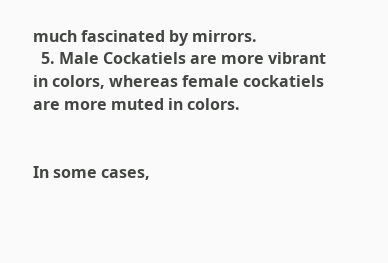much fascinated by mirrors.
  5. Male Cockatiels are more vibrant in colors, whereas female cockatiels are more muted in colors.


In some cases,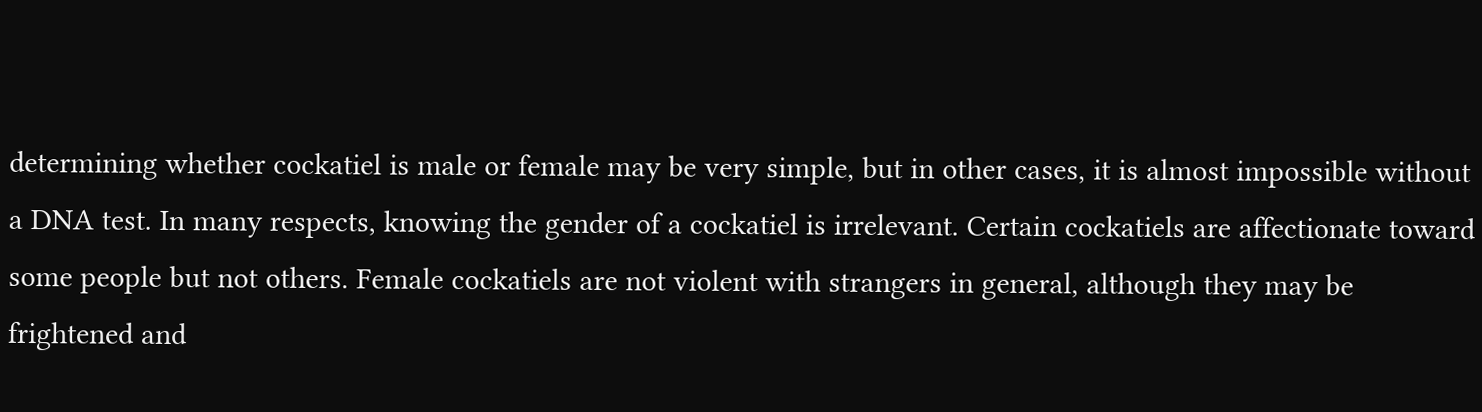determining whether cockatiel is male or female may be very simple, but in other cases, it is almost impossible without a DNA test. In many respects, knowing the gender of a cockatiel is irrelevant. Certain cockatiels are affectionate toward some people but not others. Female cockatiels are not violent with strangers in general, although they may be frightened and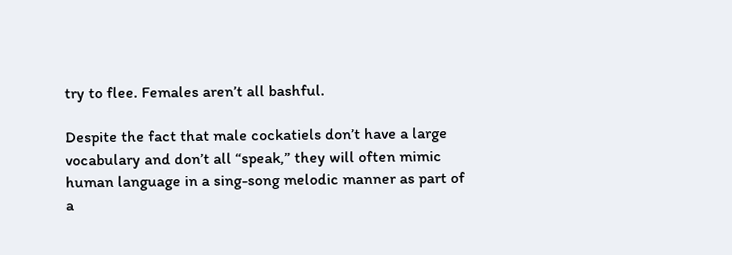try to flee. Females aren’t all bashful.

Despite the fact that male cockatiels don’t have a large vocabulary and don’t all “speak,” they will often mimic human language in a sing-song melodic manner as part of a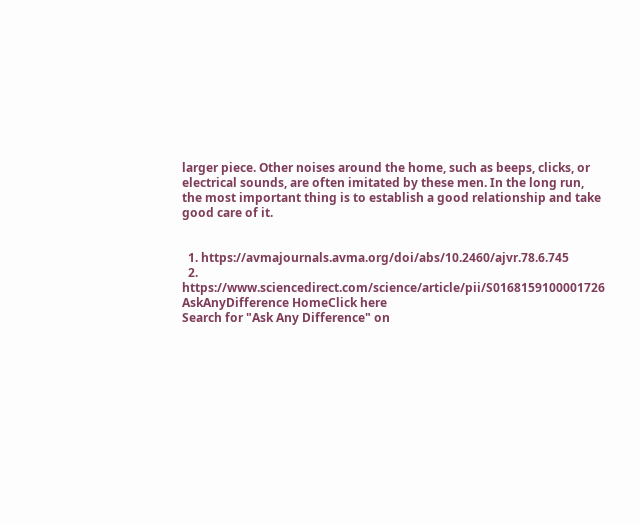larger piece. Other noises around the home, such as beeps, clicks, or electrical sounds, are often imitated by these men. In the long run, the most important thing is to establish a good relationship and take good care of it.


  1. https://avmajournals.avma.org/doi/abs/10.2460/ajvr.78.6.745
  2. https://www.sciencedirect.com/science/article/pii/S0168159100001726
AskAnyDifference HomeClick here
Search for "Ask Any Difference" on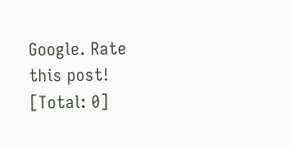Google. Rate this post!
[Total: 0]